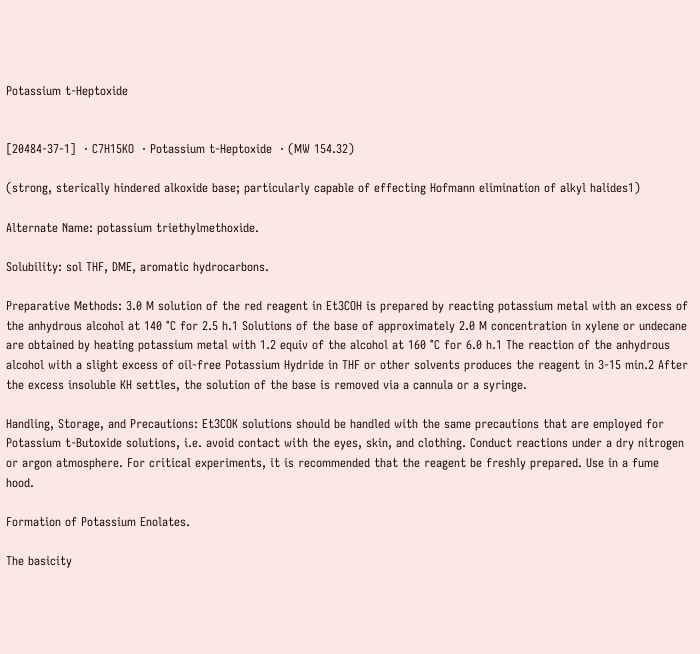Potassium t-Heptoxide


[20484-37-1]  · C7H15KO  · Potassium t-Heptoxide  · (MW 154.32)

(strong, sterically hindered alkoxide base; particularly capable of effecting Hofmann elimination of alkyl halides1)

Alternate Name: potassium triethylmethoxide.

Solubility: sol THF, DME, aromatic hydrocarbons.

Preparative Methods: 3.0 M solution of the red reagent in Et3COH is prepared by reacting potassium metal with an excess of the anhydrous alcohol at 140 °C for 2.5 h.1 Solutions of the base of approximately 2.0 M concentration in xylene or undecane are obtained by heating potassium metal with 1.2 equiv of the alcohol at 160 °C for 6.0 h.1 The reaction of the anhydrous alcohol with a slight excess of oil-free Potassium Hydride in THF or other solvents produces the reagent in 3-15 min.2 After the excess insoluble KH settles, the solution of the base is removed via a cannula or a syringe.

Handling, Storage, and Precautions: Et3COK solutions should be handled with the same precautions that are employed for Potassium t-Butoxide solutions, i.e. avoid contact with the eyes, skin, and clothing. Conduct reactions under a dry nitrogen or argon atmosphere. For critical experiments, it is recommended that the reagent be freshly prepared. Use in a fume hood.

Formation of Potassium Enolates.

The basicity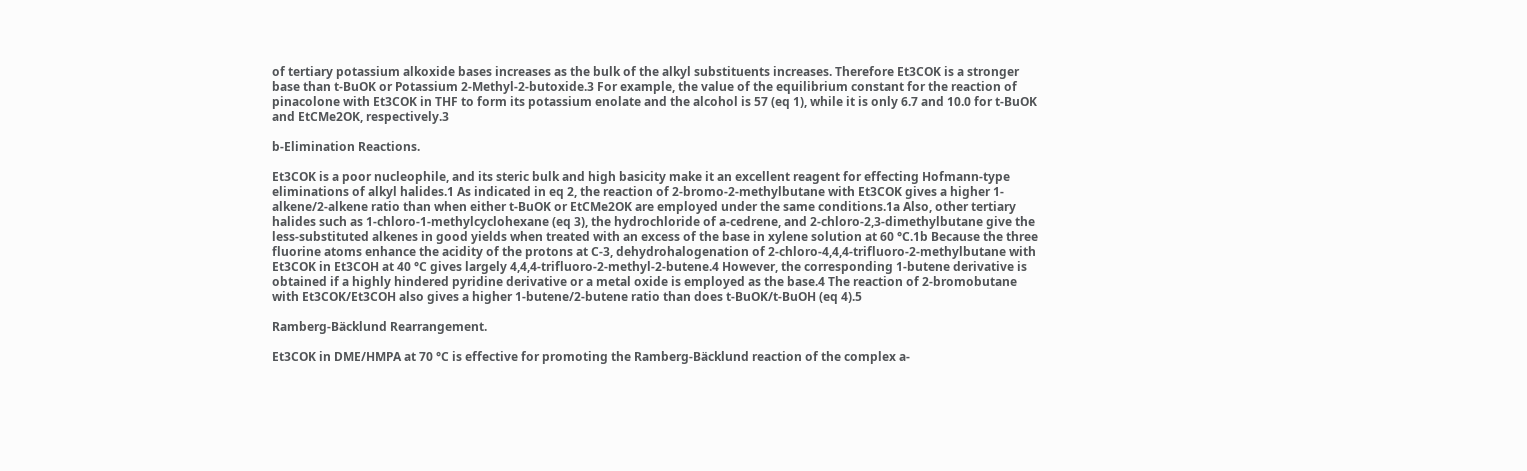of tertiary potassium alkoxide bases increases as the bulk of the alkyl substituents increases. Therefore Et3COK is a stronger base than t-BuOK or Potassium 2-Methyl-2-butoxide.3 For example, the value of the equilibrium constant for the reaction of pinacolone with Et3COK in THF to form its potassium enolate and the alcohol is 57 (eq 1), while it is only 6.7 and 10.0 for t-BuOK and EtCMe2OK, respectively.3

b-Elimination Reactions.

Et3COK is a poor nucleophile, and its steric bulk and high basicity make it an excellent reagent for effecting Hofmann-type eliminations of alkyl halides.1 As indicated in eq 2, the reaction of 2-bromo-2-methylbutane with Et3COK gives a higher 1-alkene/2-alkene ratio than when either t-BuOK or EtCMe2OK are employed under the same conditions.1a Also, other tertiary halides such as 1-chloro-1-methylcyclohexane (eq 3), the hydrochloride of a-cedrene, and 2-chloro-2,3-dimethylbutane give the less-substituted alkenes in good yields when treated with an excess of the base in xylene solution at 60 °C.1b Because the three fluorine atoms enhance the acidity of the protons at C-3, dehydrohalogenation of 2-chloro-4,4,4-trifluoro-2-methylbutane with Et3COK in Et3COH at 40 °C gives largely 4,4,4-trifluoro-2-methyl-2-butene.4 However, the corresponding 1-butene derivative is obtained if a highly hindered pyridine derivative or a metal oxide is employed as the base.4 The reaction of 2-bromobutane with Et3COK/Et3COH also gives a higher 1-butene/2-butene ratio than does t-BuOK/t-BuOH (eq 4).5

Ramberg-Bäcklund Rearrangement.

Et3COK in DME/HMPA at 70 °C is effective for promoting the Ramberg-Bäcklund reaction of the complex a-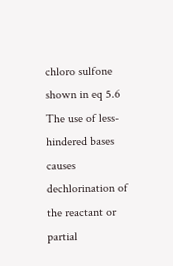chloro sulfone shown in eq 5.6 The use of less-hindered bases causes dechlorination of the reactant or partial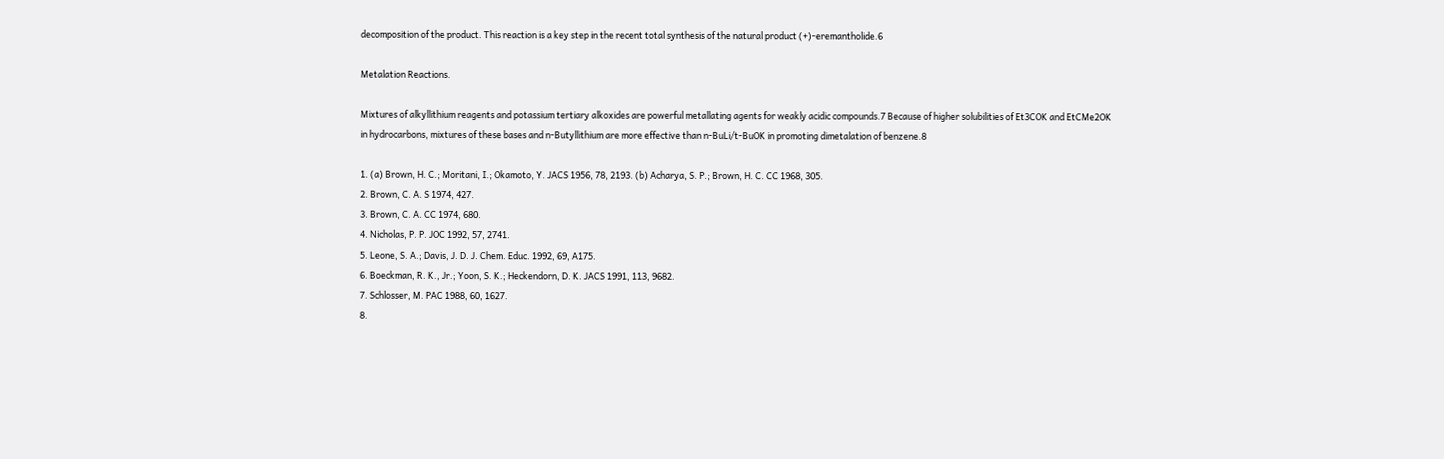decomposition of the product. This reaction is a key step in the recent total synthesis of the natural product (+)-eremantholide.6

Metalation Reactions.

Mixtures of alkyllithium reagents and potassium tertiary alkoxides are powerful metallating agents for weakly acidic compounds.7 Because of higher solubilities of Et3COK and EtCMe2OK in hydrocarbons, mixtures of these bases and n-Butyllithium are more effective than n-BuLi/t-BuOK in promoting dimetalation of benzene.8

1. (a) Brown, H. C.; Moritani, I.; Okamoto, Y. JACS 1956, 78, 2193. (b) Acharya, S. P.; Brown, H. C. CC 1968, 305.
2. Brown, C. A. S 1974, 427.
3. Brown, C. A. CC 1974, 680.
4. Nicholas, P. P. JOC 1992, 57, 2741.
5. Leone, S. A.; Davis, J. D. J. Chem. Educ. 1992, 69, A175.
6. Boeckman, R. K., Jr.; Yoon, S. K.; Heckendorn, D. K. JACS 1991, 113, 9682.
7. Schlosser, M. PAC 1988, 60, 1627.
8.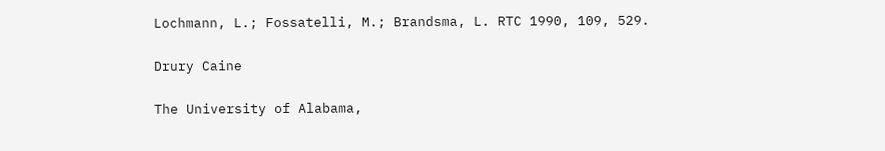Lochmann, L.; Fossatelli, M.; Brandsma, L. RTC 1990, 109, 529.

Drury Caine

The University of Alabama,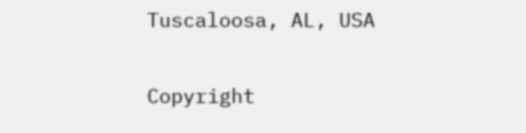Tuscaloosa, AL, USA

Copyright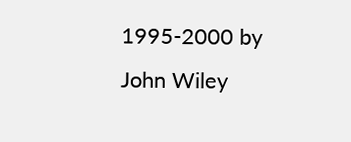1995-2000 by John Wiley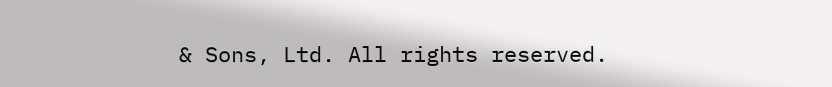& Sons, Ltd. All rights reserved.